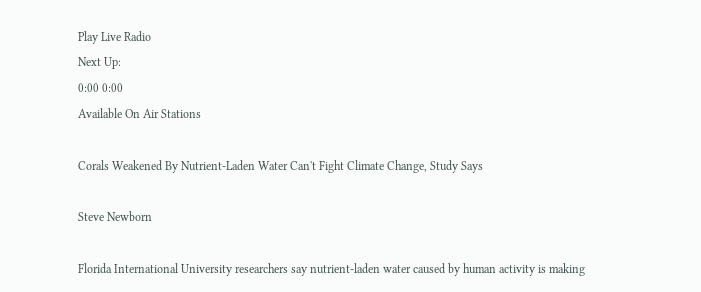Play Live Radio
Next Up:
0:00 0:00
Available On Air Stations

Corals Weakened By Nutrient-Laden Water Can't Fight Climate Change, Study Says

Steve Newborn

Florida International University researchers say nutrient-laden water caused by human activity is making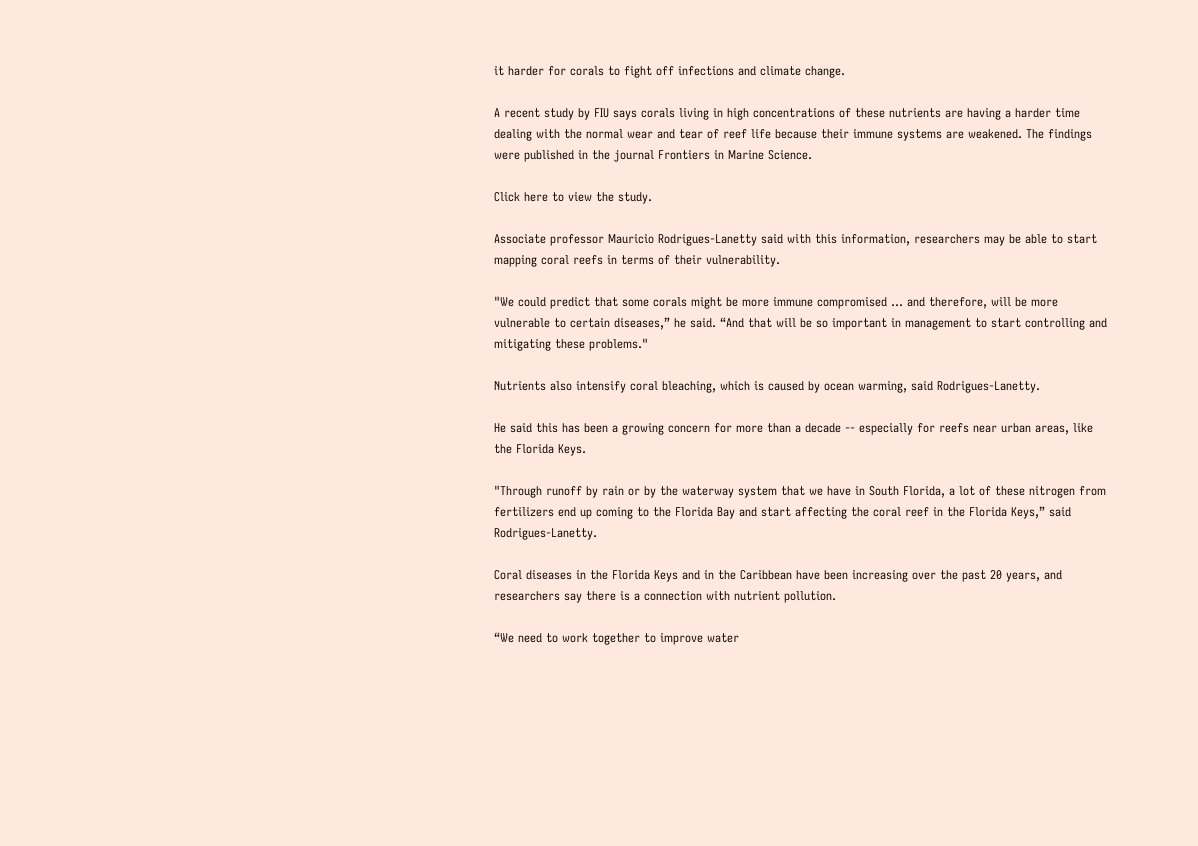it harder for corals to fight off infections and climate change.

A recent study by FIU says corals living in high concentrations of these nutrients are having a harder time dealing with the normal wear and tear of reef life because their immune systems are weakened. The findings were published in the journal Frontiers in Marine Science.

Click here to view the study.

Associate professor Mauricio Rodrigues-Lanetty said with this information, researchers may be able to start mapping coral reefs in terms of their vulnerability.

"We could predict that some corals might be more immune compromised … and therefore, will be more vulnerable to certain diseases,” he said. “And that will be so important in management to start controlling and mitigating these problems."

Nutrients also intensify coral bleaching, which is caused by ocean warming, said Rodrigues-Lanetty.

He said this has been a growing concern for more than a decade -- especially for reefs near urban areas, like the Florida Keys.

"Through runoff by rain or by the waterway system that we have in South Florida, a lot of these nitrogen from fertilizers end up coming to the Florida Bay and start affecting the coral reef in the Florida Keys,” said Rodrigues-Lanetty.

Coral diseases in the Florida Keys and in the Caribbean have been increasing over the past 20 years, and researchers say there is a connection with nutrient pollution.

“We need to work together to improve water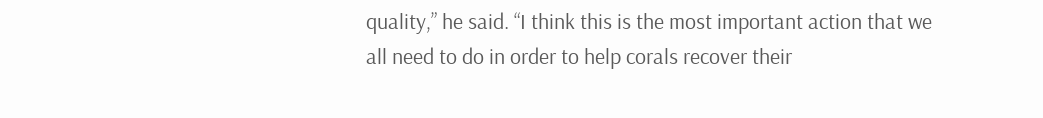quality,” he said. “I think this is the most important action that we all need to do in order to help corals recover their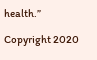health.”

Copyright 2020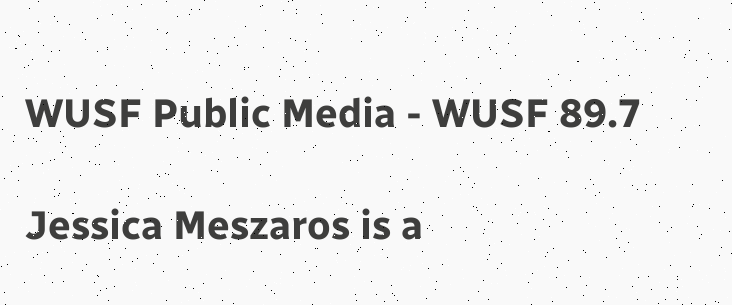WUSF Public Media - WUSF 89.7

Jessica Meszaros is a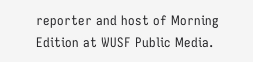reporter and host of Morning Edition at WUSF Public Media.